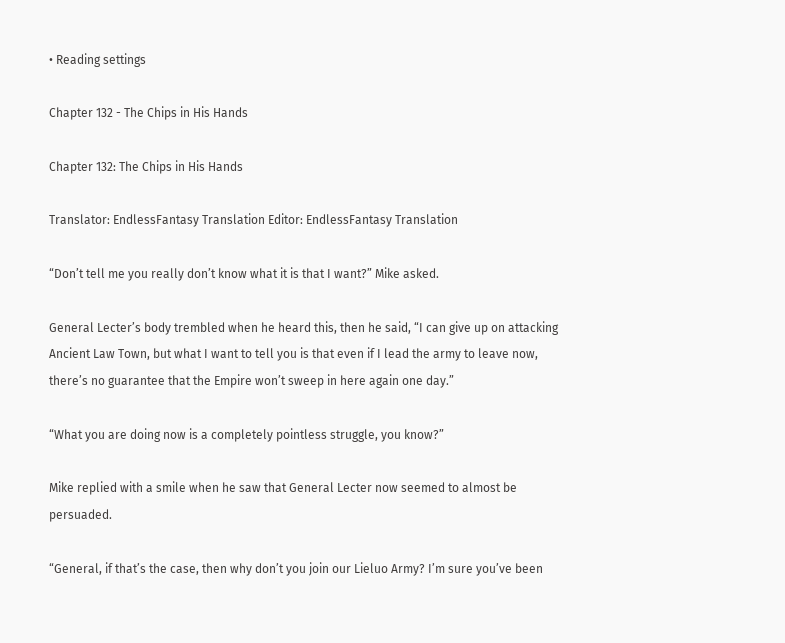• Reading settings

Chapter 132 - The Chips in His Hands

Chapter 132: The Chips in His Hands

Translator: EndlessFantasy Translation Editor: EndlessFantasy Translation

“Don’t tell me you really don’t know what it is that I want?” Mike asked.

General Lecter’s body trembled when he heard this, then he said, “I can give up on attacking Ancient Law Town, but what I want to tell you is that even if I lead the army to leave now, there’s no guarantee that the Empire won’t sweep in here again one day.”

“What you are doing now is a completely pointless struggle, you know?”

Mike replied with a smile when he saw that General Lecter now seemed to almost be persuaded.

“General, if that’s the case, then why don’t you join our Lieluo Army? I’m sure you’ve been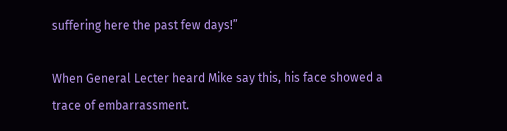suffering here the past few days!”

When General Lecter heard Mike say this, his face showed a trace of embarrassment.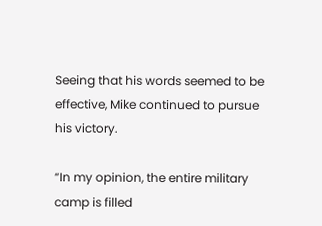Seeing that his words seemed to be effective, Mike continued to pursue his victory.

“In my opinion, the entire military camp is filled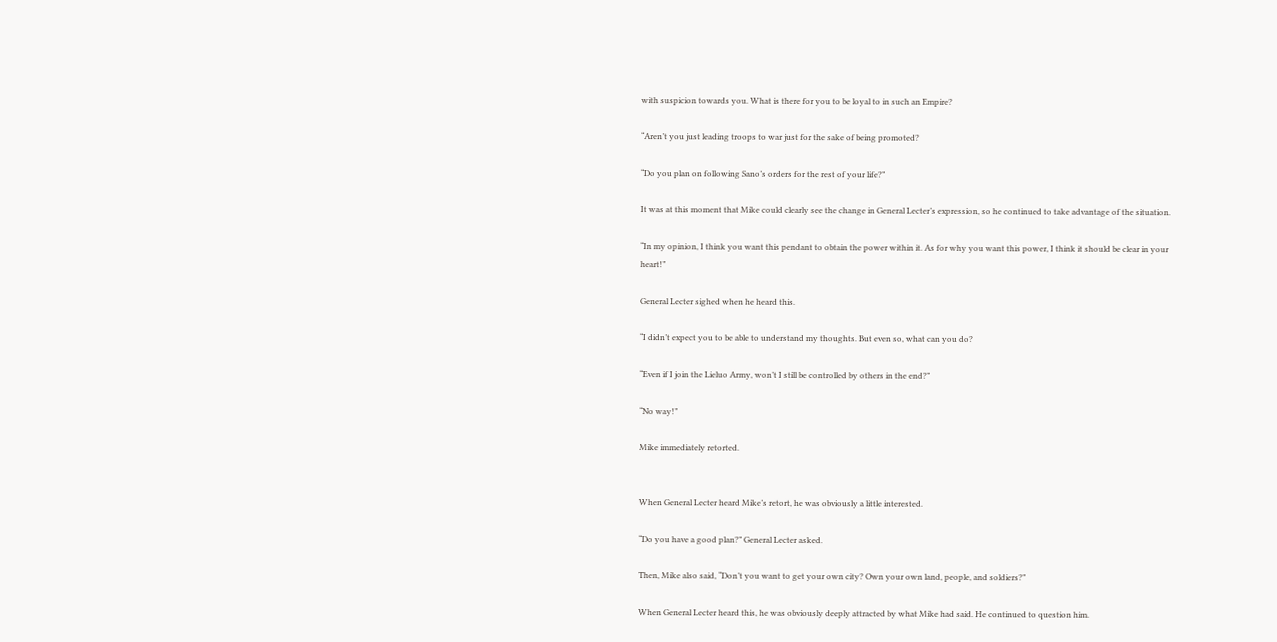with suspicion towards you. What is there for you to be loyal to in such an Empire?

“Aren’t you just leading troops to war just for the sake of being promoted?

“Do you plan on following Sano’s orders for the rest of your life?”

It was at this moment that Mike could clearly see the change in General Lecter’s expression, so he continued to take advantage of the situation.

“In my opinion, I think you want this pendant to obtain the power within it. As for why you want this power, I think it should be clear in your heart!”

General Lecter sighed when he heard this.

“I didn’t expect you to be able to understand my thoughts. But even so, what can you do?

“Even if I join the Lieluo Army, won’t I still be controlled by others in the end?”

“No way!”

Mike immediately retorted.


When General Lecter heard Mike’s retort, he was obviously a little interested.

“Do you have a good plan?” General Lecter asked.

Then, Mike also said, “Don’t you want to get your own city? Own your own land, people, and soldiers?”

When General Lecter heard this, he was obviously deeply attracted by what Mike had said. He continued to question him.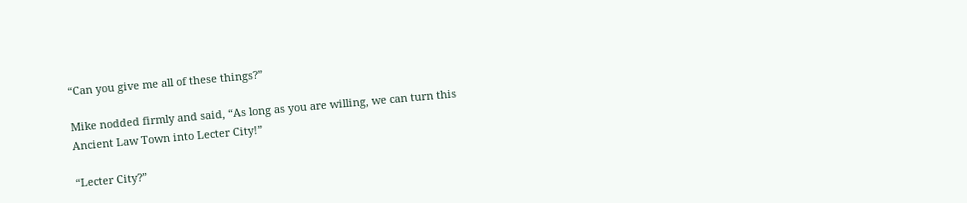“Can you give me all of these things?”

Mike nodded firmly and said, “As long as you are willing, we can turn this Ancient Law Town into Lecter City!”

“Lecter City?”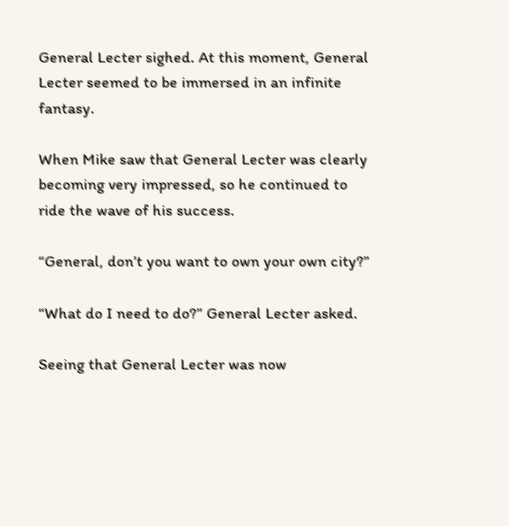General Lecter sighed. At this moment, General Lecter seemed to be immersed in an infinite fantasy.

When Mike saw that General Lecter was clearly becoming very impressed, so he continued to ride the wave of his success.

“General, don’t you want to own your own city?”

“What do I need to do?” General Lecter asked.

Seeing that General Lecter was now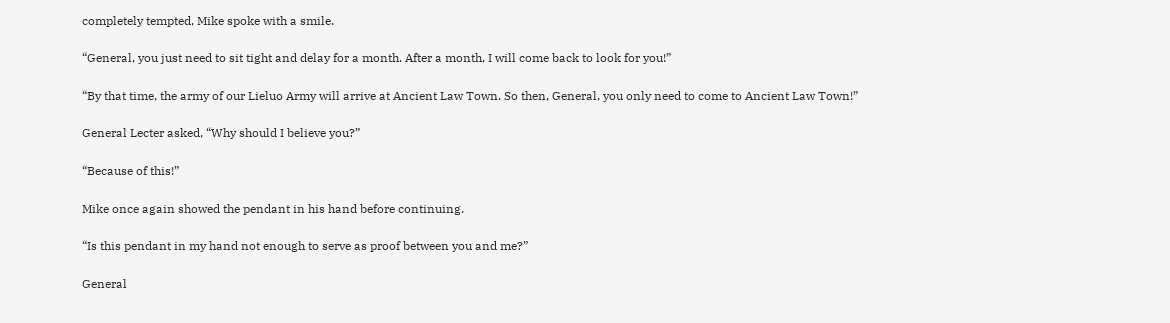completely tempted, Mike spoke with a smile.

“General, you just need to sit tight and delay for a month. After a month, I will come back to look for you!”

“By that time, the army of our Lieluo Army will arrive at Ancient Law Town. So then, General, you only need to come to Ancient Law Town!”

General Lecter asked, “Why should I believe you?”

“Because of this!”

Mike once again showed the pendant in his hand before continuing.

“Is this pendant in my hand not enough to serve as proof between you and me?”

General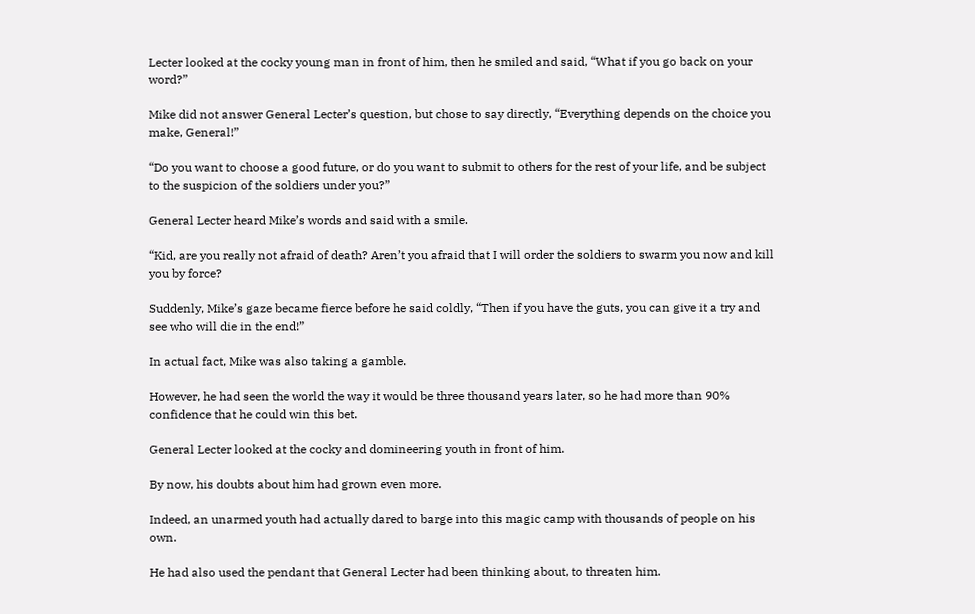Lecter looked at the cocky young man in front of him, then he smiled and said, “What if you go back on your word?”

Mike did not answer General Lecter’s question, but chose to say directly, “Everything depends on the choice you make, General!”

“Do you want to choose a good future, or do you want to submit to others for the rest of your life, and be subject to the suspicion of the soldiers under you?”

General Lecter heard Mike’s words and said with a smile.

“Kid, are you really not afraid of death? Aren’t you afraid that I will order the soldiers to swarm you now and kill you by force?

Suddenly, Mike’s gaze became fierce before he said coldly, “Then if you have the guts, you can give it a try and see who will die in the end!”

In actual fact, Mike was also taking a gamble.

However, he had seen the world the way it would be three thousand years later, so he had more than 90% confidence that he could win this bet.

General Lecter looked at the cocky and domineering youth in front of him.

By now, his doubts about him had grown even more.

Indeed, an unarmed youth had actually dared to barge into this magic camp with thousands of people on his own.

He had also used the pendant that General Lecter had been thinking about, to threaten him.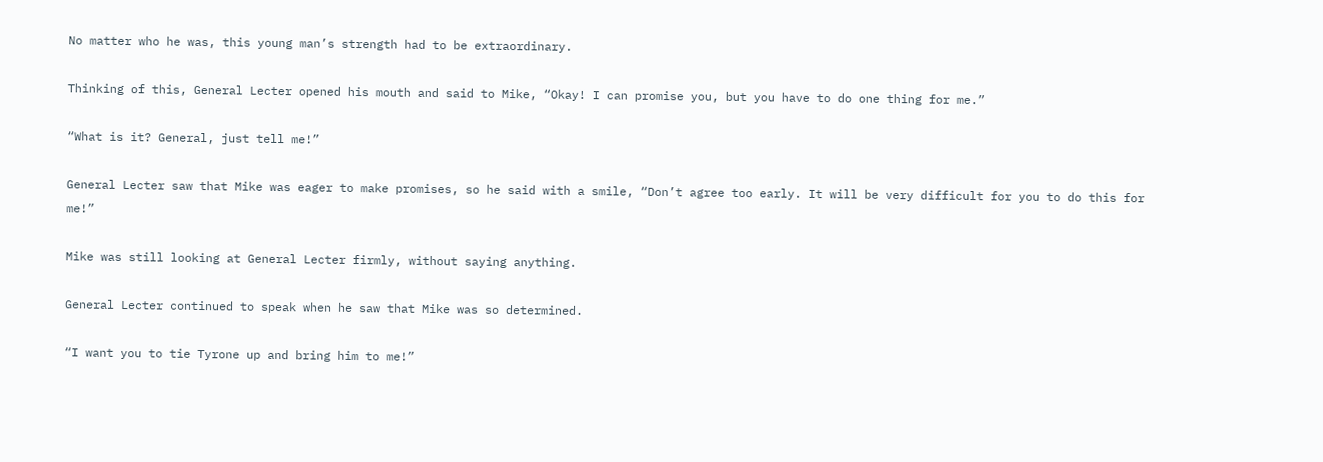No matter who he was, this young man’s strength had to be extraordinary.

Thinking of this, General Lecter opened his mouth and said to Mike, “Okay! I can promise you, but you have to do one thing for me.”

“What is it? General, just tell me!”

General Lecter saw that Mike was eager to make promises, so he said with a smile, “Don’t agree too early. It will be very difficult for you to do this for me!”

Mike was still looking at General Lecter firmly, without saying anything.

General Lecter continued to speak when he saw that Mike was so determined.

“I want you to tie Tyrone up and bring him to me!”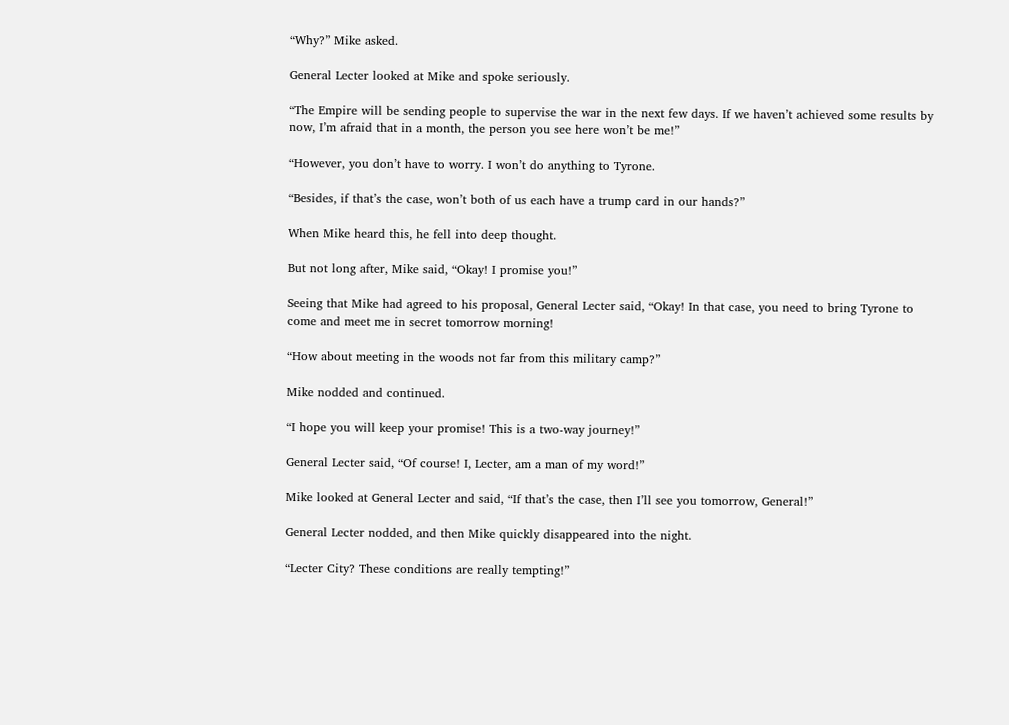“Why?” Mike asked.

General Lecter looked at Mike and spoke seriously.

“The Empire will be sending people to supervise the war in the next few days. If we haven’t achieved some results by now, I’m afraid that in a month, the person you see here won’t be me!”

“However, you don’t have to worry. I won’t do anything to Tyrone.

“Besides, if that’s the case, won’t both of us each have a trump card in our hands?”

When Mike heard this, he fell into deep thought.

But not long after, Mike said, “Okay! I promise you!”

Seeing that Mike had agreed to his proposal, General Lecter said, “Okay! In that case, you need to bring Tyrone to come and meet me in secret tomorrow morning!

“How about meeting in the woods not far from this military camp?”

Mike nodded and continued.

“I hope you will keep your promise! This is a two-way journey!”

General Lecter said, “Of course! I, Lecter, am a man of my word!”

Mike looked at General Lecter and said, “If that’s the case, then I’ll see you tomorrow, General!”

General Lecter nodded, and then Mike quickly disappeared into the night.

“Lecter City? These conditions are really tempting!”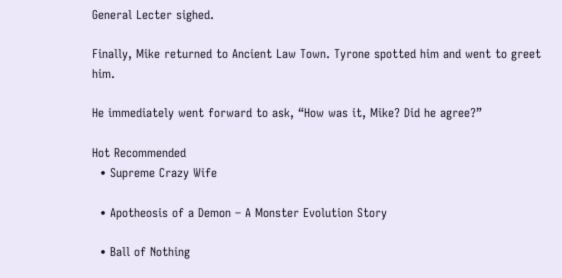General Lecter sighed.

Finally, Mike returned to Ancient Law Town. Tyrone spotted him and went to greet him.

He immediately went forward to ask, “How was it, Mike? Did he agree?”

Hot Recommended
  • Supreme Crazy Wife

  • Apotheosis of a Demon – A Monster Evolution Story

  • Ball of Nothing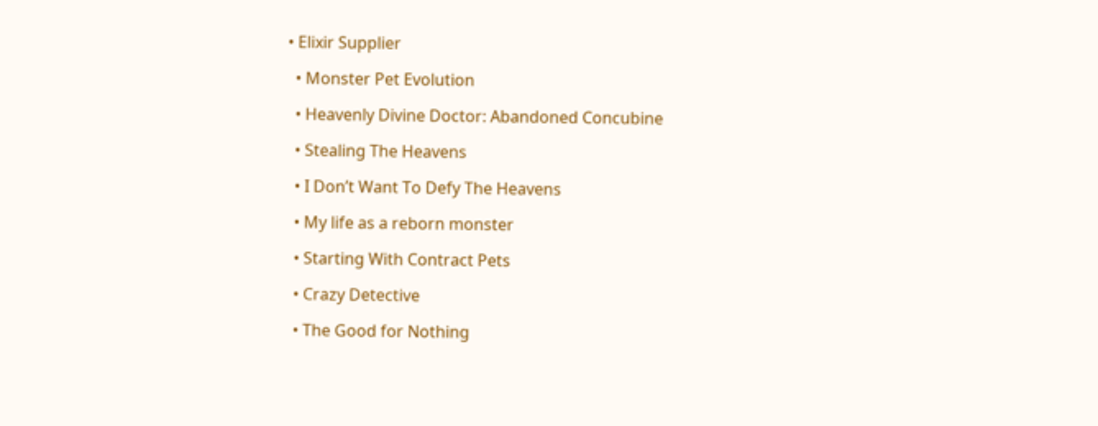• Elixir Supplier

  • Monster Pet Evolution

  • Heavenly Divine Doctor: Abandoned Concubine

  • Stealing The Heavens

  • I Don’t Want To Defy The Heavens

  • My life as a reborn monster

  • Starting With Contract Pets

  • Crazy Detective

  • The Good for Nothing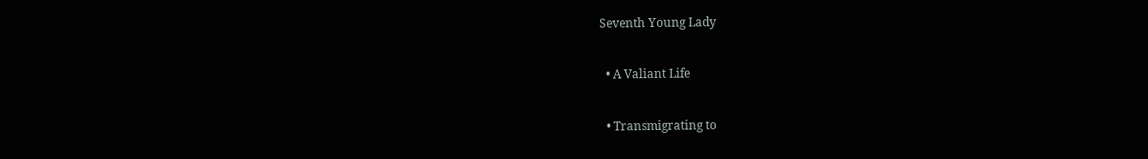Seventh Young Lady

  • A Valiant Life

  • Transmigrating to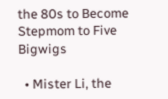the 80s to Become Stepmom to Five Bigwigs

  • Mister Li, the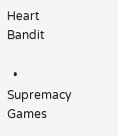Heart Bandit

  • Supremacy Games